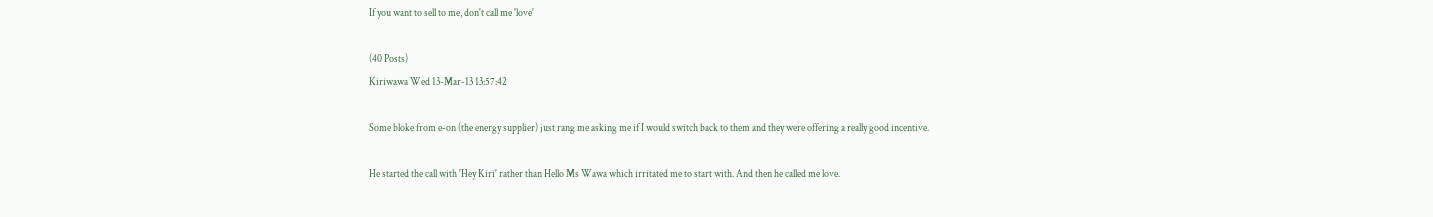If you want to sell to me, don't call me 'love'

(40 Posts)
Kiriwawa Wed 13-Mar-13 13:57:42

Some bloke from e-on (the energy supplier) just rang me asking me if I would switch back to them and they were offering a really good incentive.

He started the call with 'Hey Kiri' rather than Hello Ms Wawa which irritated me to start with. And then he called me love.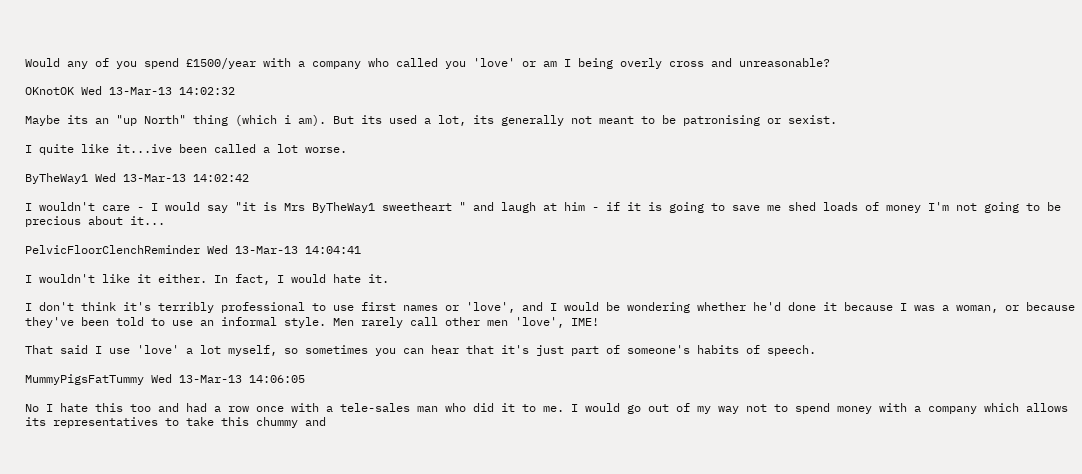Would any of you spend £1500/year with a company who called you 'love' or am I being overly cross and unreasonable?

OKnotOK Wed 13-Mar-13 14:02:32

Maybe its an "up North" thing (which i am). But its used a lot, its generally not meant to be patronising or sexist.

I quite like it...ive been called a lot worse.

ByTheWay1 Wed 13-Mar-13 14:02:42

I wouldn't care - I would say "it is Mrs ByTheWay1 sweetheart " and laugh at him - if it is going to save me shed loads of money I'm not going to be precious about it...

PelvicFloorClenchReminder Wed 13-Mar-13 14:04:41

I wouldn't like it either. In fact, I would hate it.

I don't think it's terribly professional to use first names or 'love', and I would be wondering whether he'd done it because I was a woman, or because they've been told to use an informal style. Men rarely call other men 'love', IME!

That said I use 'love' a lot myself, so sometimes you can hear that it's just part of someone's habits of speech.

MummyPigsFatTummy Wed 13-Mar-13 14:06:05

No I hate this too and had a row once with a tele-sales man who did it to me. I would go out of my way not to spend money with a company which allows its representatives to take this chummy and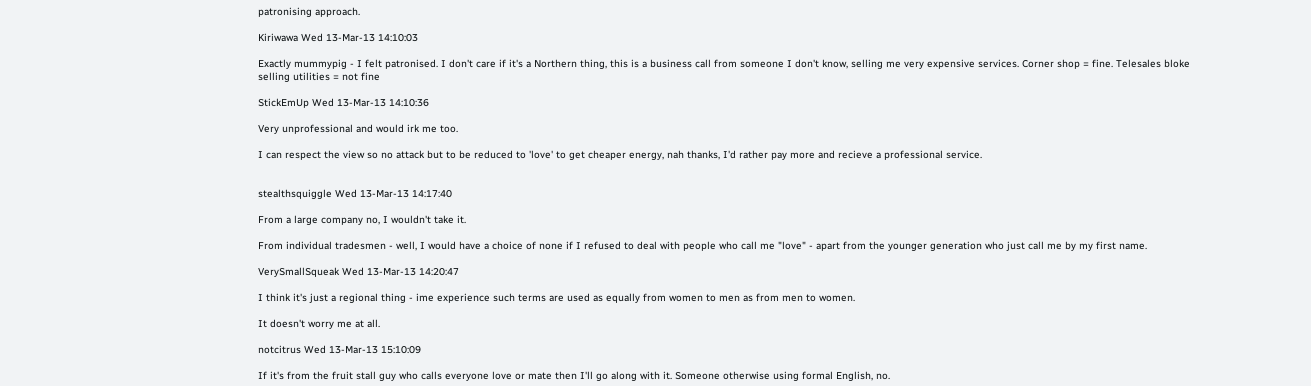patronising approach.

Kiriwawa Wed 13-Mar-13 14:10:03

Exactly mummypig - I felt patronised. I don't care if it's a Northern thing, this is a business call from someone I don't know, selling me very expensive services. Corner shop = fine. Telesales bloke selling utilities = not fine

StickEmUp Wed 13-Mar-13 14:10:36

Very unprofessional and would irk me too.

I can respect the view so no attack but to be reduced to 'love' to get cheaper energy, nah thanks, I'd rather pay more and recieve a professional service.


stealthsquiggle Wed 13-Mar-13 14:17:40

From a large company no, I wouldn't take it.

From individual tradesmen - well, I would have a choice of none if I refused to deal with people who call me "love" - apart from the younger generation who just call me by my first name.

VerySmallSqueak Wed 13-Mar-13 14:20:47

I think it's just a regional thing - ime experience such terms are used as equally from women to men as from men to women.

It doesn't worry me at all.

notcitrus Wed 13-Mar-13 15:10:09

If it's from the fruit stall guy who calls everyone love or mate then I'll go along with it. Someone otherwise using formal English, no.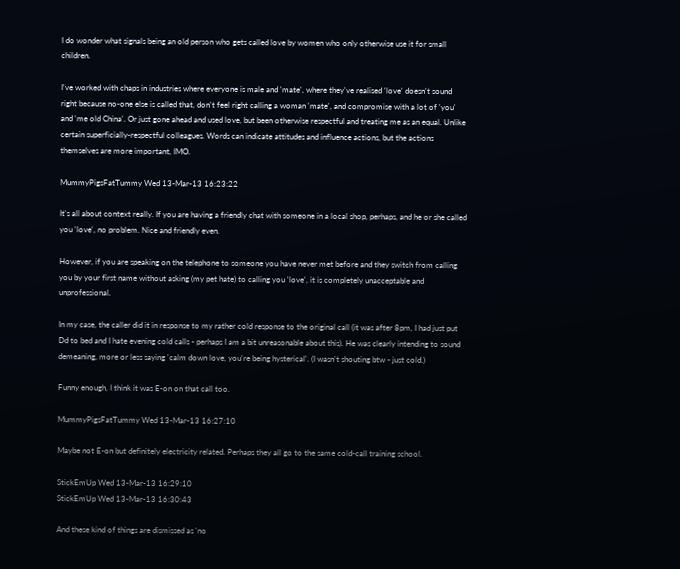I do wonder what signals being an old person who gets called love by women who only otherwise use it for small children.

I've worked with chaps in industries where everyone is male and 'mate', where they've realised 'love' doesn't sound right because no-one else is called that, don't feel right calling a woman 'mate', and compromise with a lot of 'you' and 'me old China'. Or just gone ahead and used love, but been otherwise respectful and treating me as an equal. Unlike certain superficially-respectful colleagues. Words can indicate attitudes and influence actions, but the actions themselves are more important, IMO.

MummyPigsFatTummy Wed 13-Mar-13 16:23:22

It's all about context really. If you are having a friendly chat with someone in a local shop, perhaps, and he or she called you 'love', no problem. Nice and friendly even.

However, if you are speaking on the telephone to someone you have never met before and they switch from calling you by your first name without asking (my pet hate) to calling you 'love', it is completely unacceptable and unprofessional.

In my case, the caller did it in response to my rather cold response to the original call (it was after 8pm, I had just put Dd to bed and I hate evening cold calls - perhaps I am a bit unreasonable about this). He was clearly intending to sound demeaning, more or less saying 'calm down love, you're being hysterical'. (I wasn't shouting btw - just cold.)

Funny enough, I think it was E-on on that call too.

MummyPigsFatTummy Wed 13-Mar-13 16:27:10

Maybe not E-on but definitely electricity related. Perhaps they all go to the same cold-call training school.

StickEmUp Wed 13-Mar-13 16:29:10
StickEmUp Wed 13-Mar-13 16:30:43

And these kind of things are dismissed as 'no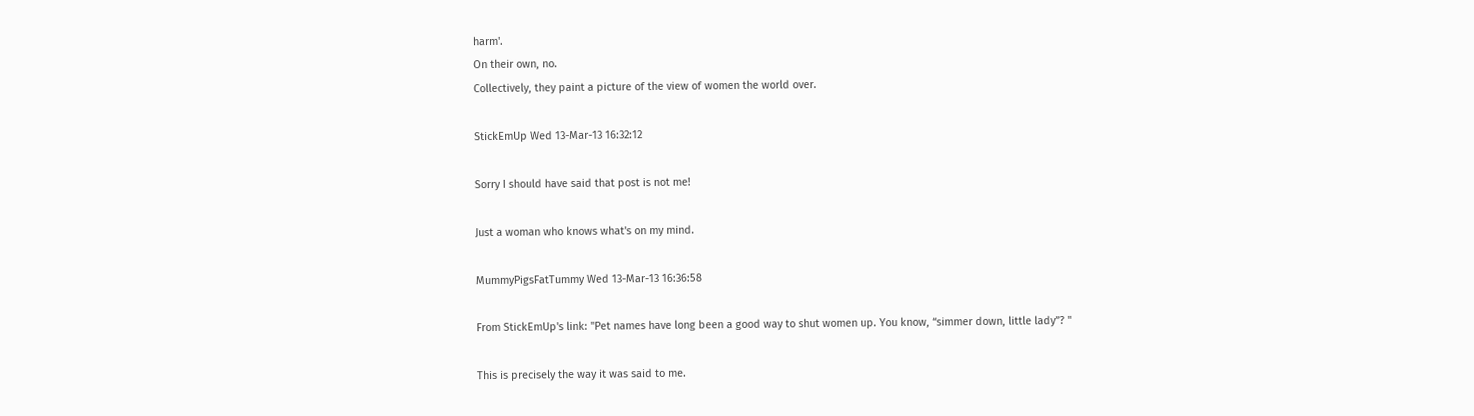harm'.
On their own, no.
Collectively, they paint a picture of the view of women the world over.

StickEmUp Wed 13-Mar-13 16:32:12

Sorry I should have said that post is not me!

Just a woman who knows what's on my mind.

MummyPigsFatTummy Wed 13-Mar-13 16:36:58

From StickEmUp's link: "Pet names have long been a good way to shut women up. You know, “simmer down, little lady”? "

This is precisely the way it was said to me.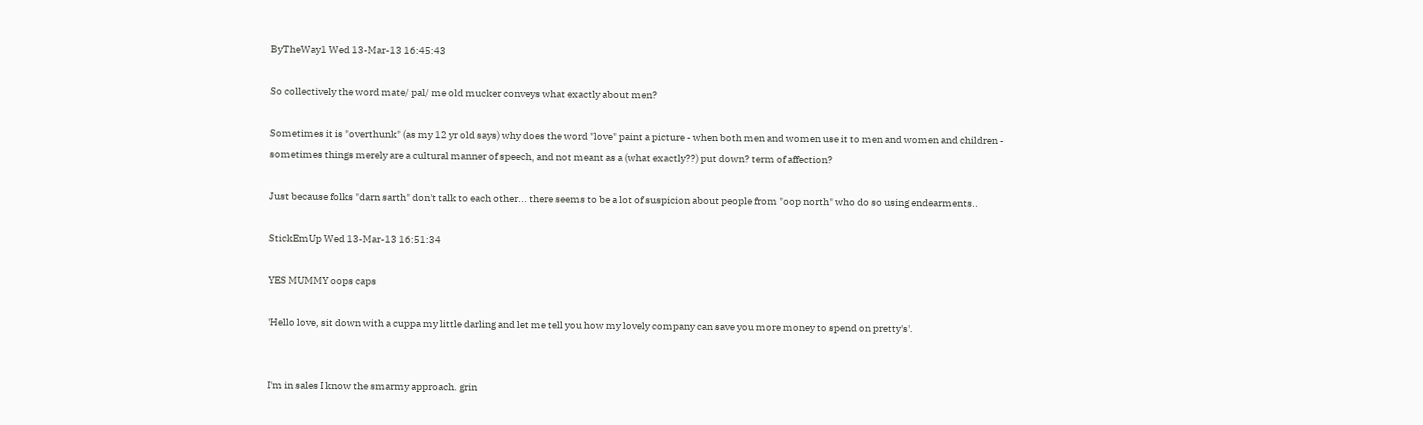ByTheWay1 Wed 13-Mar-13 16:45:43

So collectively the word mate/ pal/ me old mucker conveys what exactly about men?

Sometimes it is "overthunk" (as my 12 yr old says) why does the word "love" paint a picture - when both men and women use it to men and women and children - sometimes things merely are a cultural manner of speech, and not meant as a (what exactly??) put down? term of affection?

Just because folks "darn sarth" don't talk to each other... there seems to be a lot of suspicion about people from "oop north" who do so using endearments..

StickEmUp Wed 13-Mar-13 16:51:34

YES MUMMY oops caps

'Hello love, sit down with a cuppa my little darling and let me tell you how my lovely company can save you more money to spend on pretty's'.


I'm in sales I know the smarmy approach. grin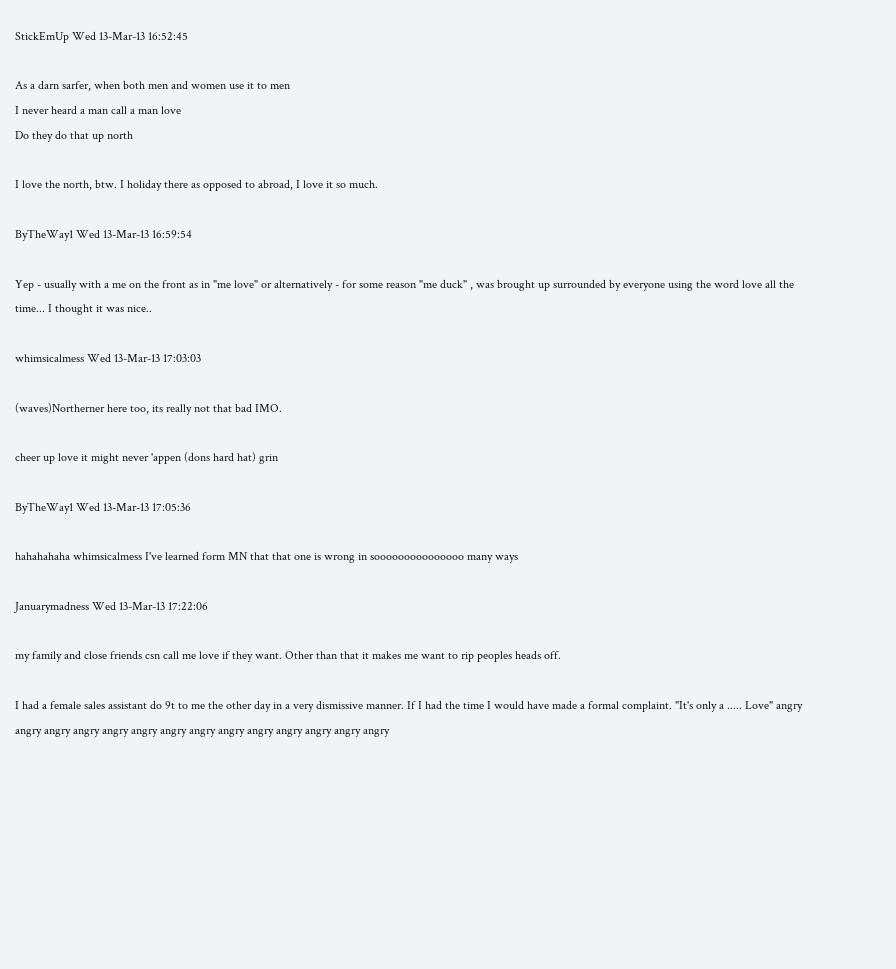StickEmUp Wed 13-Mar-13 16:52:45

As a darn sarfer, when both men and women use it to men
I never heard a man call a man love
Do they do that up north

I love the north, btw. I holiday there as opposed to abroad, I love it so much.

ByTheWay1 Wed 13-Mar-13 16:59:54

Yep - usually with a me on the front as in "me love" or alternatively - for some reason "me duck" , was brought up surrounded by everyone using the word love all the time... I thought it was nice..

whimsicalmess Wed 13-Mar-13 17:03:03

(waves)Northerner here too, its really not that bad IMO.

cheer up love it might never 'appen (dons hard hat) grin

ByTheWay1 Wed 13-Mar-13 17:05:36

hahahahaha whimsicalmess I've learned form MN that that one is wrong in sooooooooooooooo many ways

Januarymadness Wed 13-Mar-13 17:22:06

my family and close friends csn call me love if they want. Other than that it makes me want to rip peoples heads off.

I had a female sales assistant do 9t to me the other day in a very dismissive manner. If I had the time I would have made a formal complaint. "It's only a ..... Love" angry angry angry angry angry angry angry angry angry angry angry angry angry angry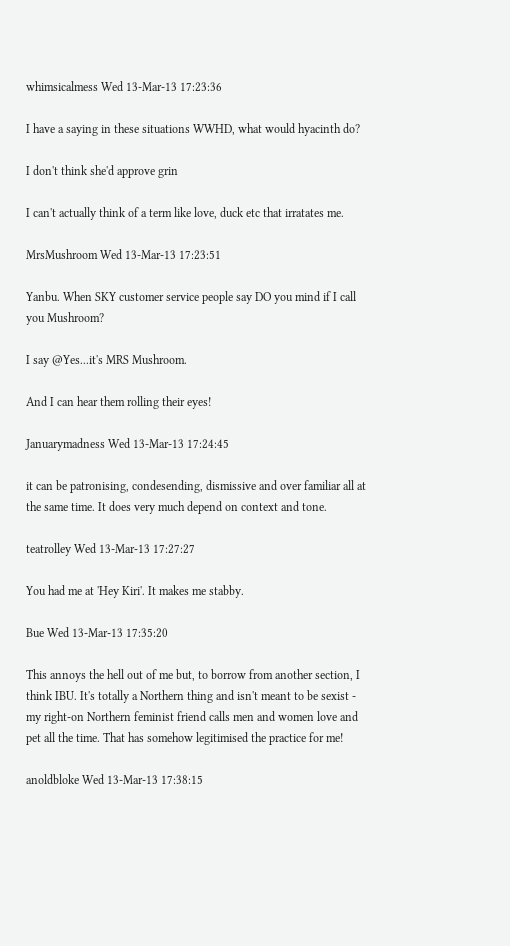whimsicalmess Wed 13-Mar-13 17:23:36

I have a saying in these situations WWHD, what would hyacinth do?

I don't think she'd approve grin

I can't actually think of a term like love, duck etc that irratates me.

MrsMushroom Wed 13-Mar-13 17:23:51

Yanbu. When SKY customer service people say DO you mind if I call you Mushroom?

I say @Yes...it's MRS Mushroom.

And I can hear them rolling their eyes!

Januarymadness Wed 13-Mar-13 17:24:45

it can be patronising, condesending, dismissive and over familiar all at the same time. It does very much depend on context and tone.

teatrolley Wed 13-Mar-13 17:27:27

You had me at 'Hey Kiri'. It makes me stabby.

Bue Wed 13-Mar-13 17:35:20

This annoys the hell out of me but, to borrow from another section, I think IBU. It's totally a Northern thing and isn't meant to be sexist - my right-on Northern feminist friend calls men and women love and pet all the time. That has somehow legitimised the practice for me!

anoldbloke Wed 13-Mar-13 17:38:15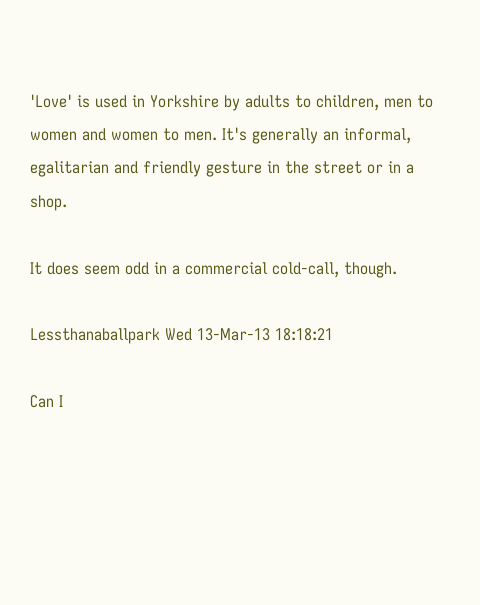'Love' is used in Yorkshire by adults to children, men to women and women to men. It's generally an informal, egalitarian and friendly gesture in the street or in a shop.

It does seem odd in a commercial cold-call, though.

Lessthanaballpark Wed 13-Mar-13 18:18:21

Can I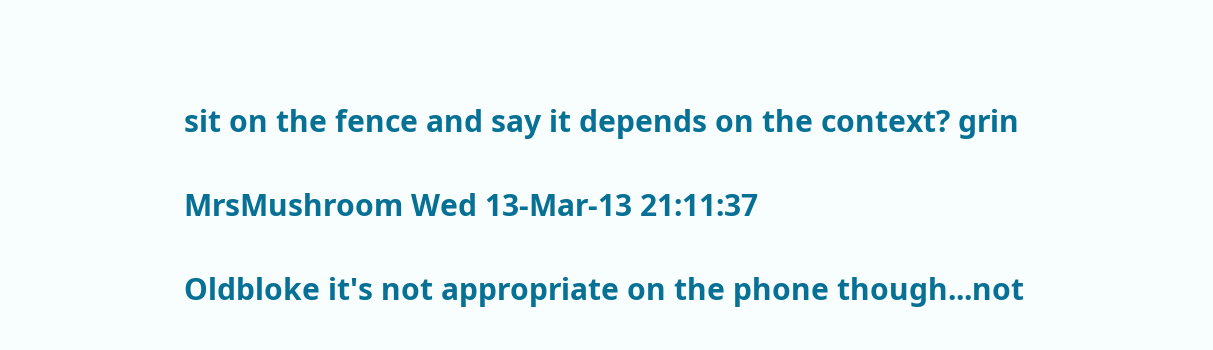sit on the fence and say it depends on the context? grin

MrsMushroom Wed 13-Mar-13 21:11:37

Oldbloke it's not appropriate on the phone though...not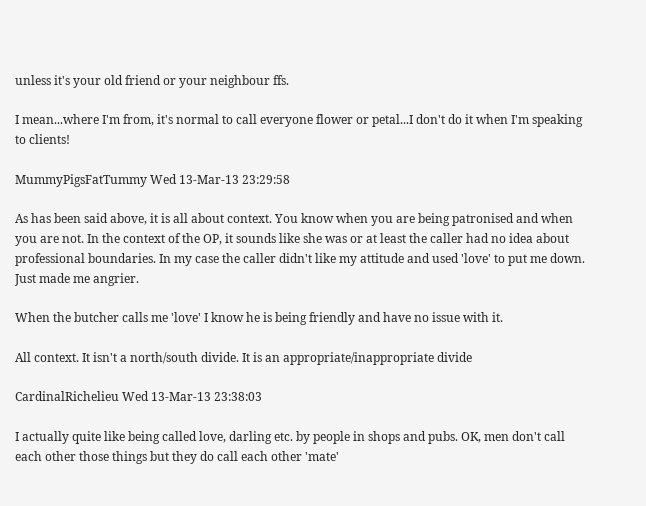unless it's your old friend or your neighbour ffs.

I mean...where I'm from, it's normal to call everyone flower or petal...I don't do it when I'm speaking to clients!

MummyPigsFatTummy Wed 13-Mar-13 23:29:58

As has been said above, it is all about context. You know when you are being patronised and when you are not. In the context of the OP, it sounds like she was or at least the caller had no idea about professional boundaries. In my case the caller didn't like my attitude and used 'love' to put me down. Just made me angrier.

When the butcher calls me 'love' I know he is being friendly and have no issue with it.

All context. It isn't a north/south divide. It is an appropriate/inappropriate divide

CardinalRichelieu Wed 13-Mar-13 23:38:03

I actually quite like being called love, darling etc. by people in shops and pubs. OK, men don't call each other those things but they do call each other 'mate'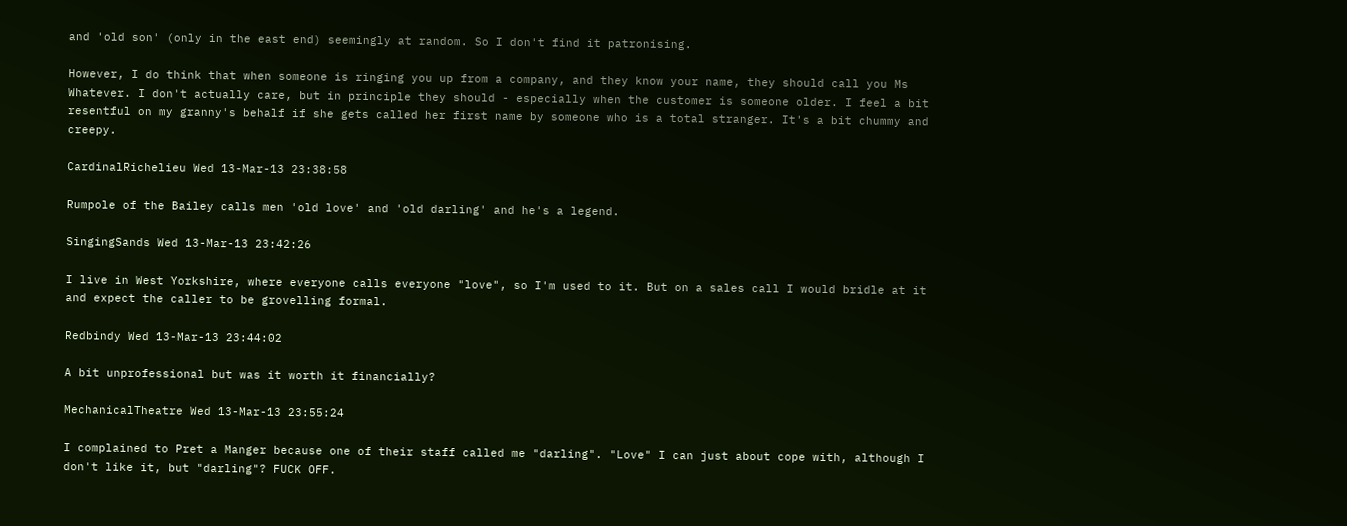and 'old son' (only in the east end) seemingly at random. So I don't find it patronising.

However, I do think that when someone is ringing you up from a company, and they know your name, they should call you Ms Whatever. I don't actually care, but in principle they should - especially when the customer is someone older. I feel a bit resentful on my granny's behalf if she gets called her first name by someone who is a total stranger. It's a bit chummy and creepy.

CardinalRichelieu Wed 13-Mar-13 23:38:58

Rumpole of the Bailey calls men 'old love' and 'old darling' and he's a legend.

SingingSands Wed 13-Mar-13 23:42:26

I live in West Yorkshire, where everyone calls everyone "love", so I'm used to it. But on a sales call I would bridle at it and expect the caller to be grovelling formal.

Redbindy Wed 13-Mar-13 23:44:02

A bit unprofessional but was it worth it financially?

MechanicalTheatre Wed 13-Mar-13 23:55:24

I complained to Pret a Manger because one of their staff called me "darling". "Love" I can just about cope with, although I don't like it, but "darling"? FUCK OFF.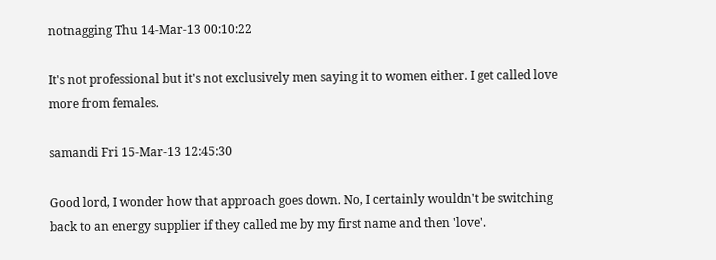notnagging Thu 14-Mar-13 00:10:22

It's not professional but it's not exclusively men saying it to women either. I get called love more from females.

samandi Fri 15-Mar-13 12:45:30

Good lord, I wonder how that approach goes down. No, I certainly wouldn't be switching back to an energy supplier if they called me by my first name and then 'love'.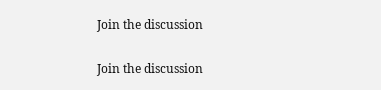Join the discussion

Join the discussion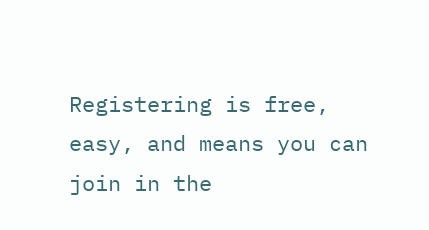Registering is free, easy, and means you can join in the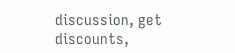discussion, get discounts,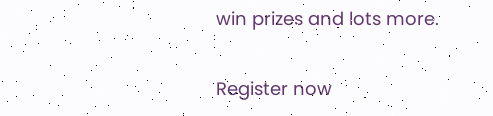win prizes and lots more.

Register now